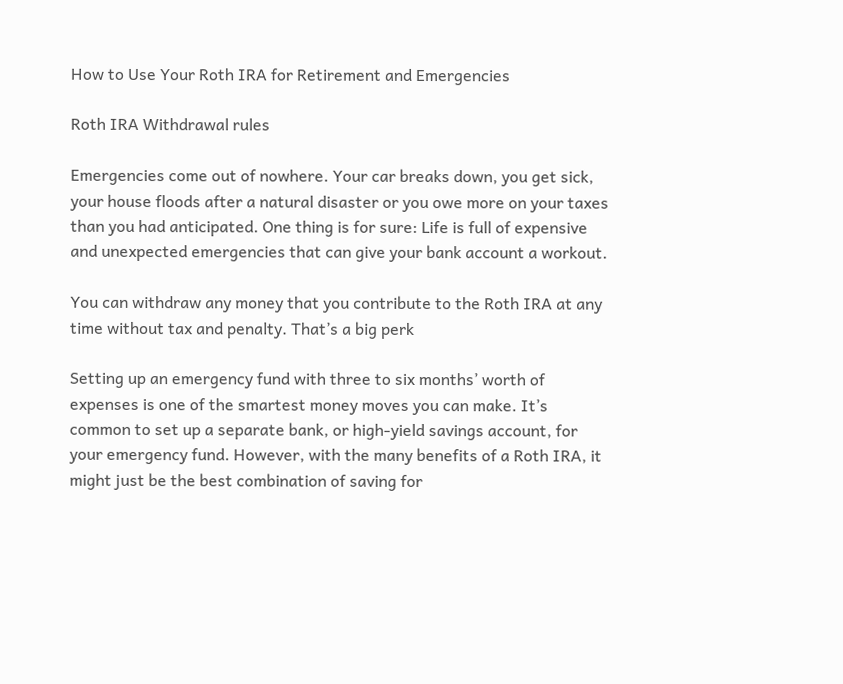How to Use Your Roth IRA for Retirement and Emergencies

Roth IRA Withdrawal rules

Emergencies come out of nowhere. Your car breaks down, you get sick, your house floods after a natural disaster or you owe more on your taxes than you had anticipated. One thing is for sure: Life is full of expensive and unexpected emergencies that can give your bank account a workout.

You can withdraw any money that you contribute to the Roth IRA at any time without tax and penalty. That’s a big perk

Setting up an emergency fund with three to six months’ worth of expenses is one of the smartest money moves you can make. It’s common to set up a separate bank, or high-yield savings account, for your emergency fund. However, with the many benefits of a Roth IRA, it might just be the best combination of saving for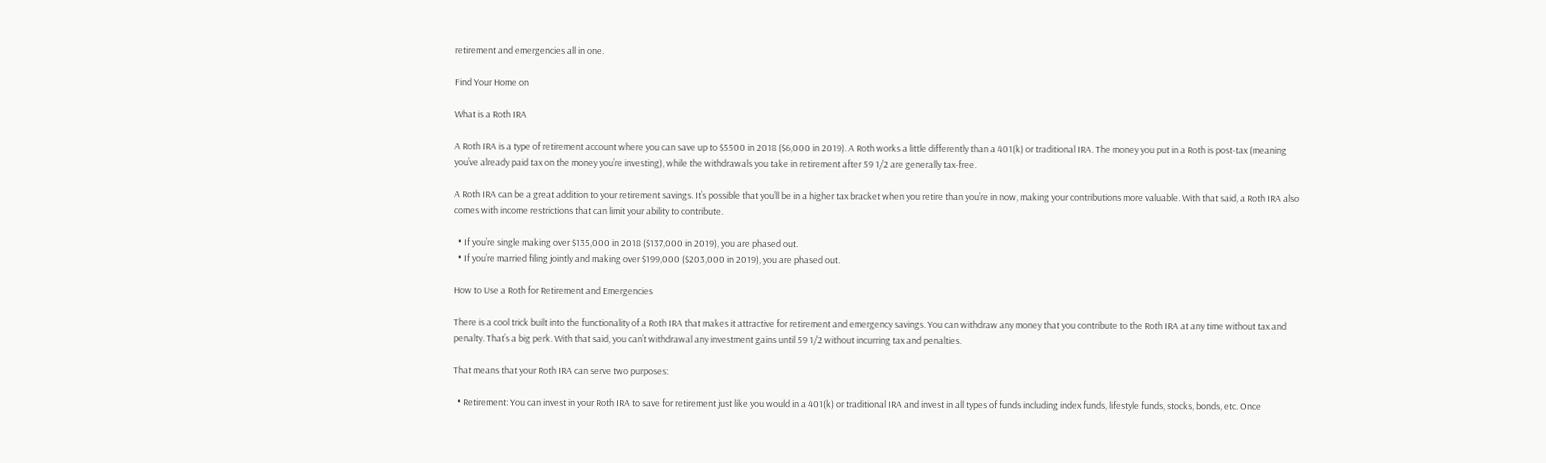retirement and emergencies all in one.

Find Your Home on

What is a Roth IRA

A Roth IRA is a type of retirement account where you can save up to $5500 in 2018 ($6,000 in 2019). A Roth works a little differently than a 401(k) or traditional IRA. The money you put in a Roth is post-tax (meaning you’ve already paid tax on the money you’re investing), while the withdrawals you take in retirement after 59 1/2 are generally tax-free.

A Roth IRA can be a great addition to your retirement savings. It’s possible that you’ll be in a higher tax bracket when you retire than you’re in now, making your contributions more valuable. With that said, a Roth IRA also comes with income restrictions that can limit your ability to contribute.

  • If you’re single making over $135,000 in 2018 ($137,000 in 2019), you are phased out.
  • If you’re married filing jointly and making over $199,000 ($203,000 in 2019), you are phased out.

How to Use a Roth for Retirement and Emergencies

There is a cool trick built into the functionality of a Roth IRA that makes it attractive for retirement and emergency savings. You can withdraw any money that you contribute to the Roth IRA at any time without tax and penalty. That’s a big perk. With that said, you can’t withdrawal any investment gains until 59 1/2 without incurring tax and penalties.

That means that your Roth IRA can serve two purposes:

  • Retirement: You can invest in your Roth IRA to save for retirement just like you would in a 401(k) or traditional IRA and invest in all types of funds including index funds, lifestyle funds, stocks, bonds, etc. Once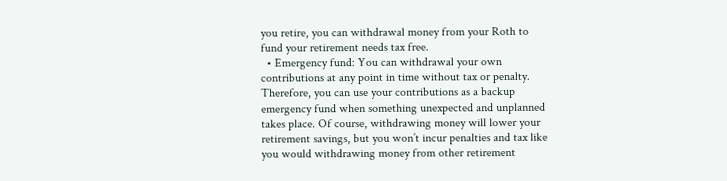you retire, you can withdrawal money from your Roth to fund your retirement needs tax free.
  • Emergency fund: You can withdrawal your own contributions at any point in time without tax or penalty. Therefore, you can use your contributions as a backup emergency fund when something unexpected and unplanned takes place. Of course, withdrawing money will lower your retirement savings, but you won’t incur penalties and tax like you would withdrawing money from other retirement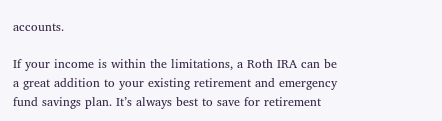accounts.

If your income is within the limitations, a Roth IRA can be a great addition to your existing retirement and emergency fund savings plan. It’s always best to save for retirement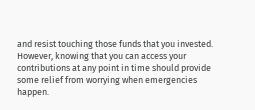and resist touching those funds that you invested. However, knowing that you can access your contributions at any point in time should provide some relief from worrying when emergencies happen.